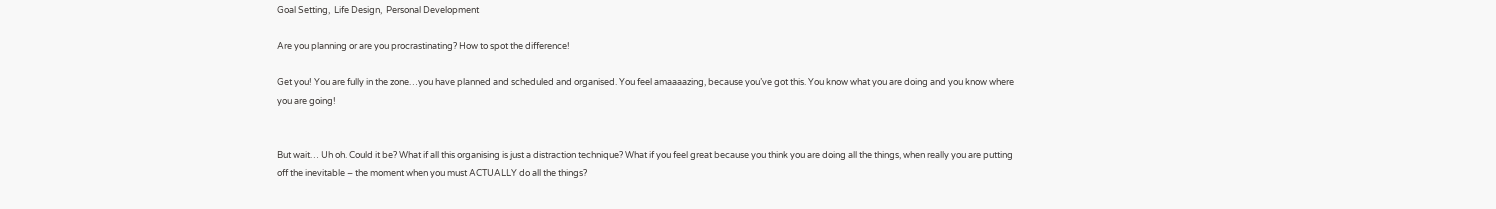Goal Setting,  Life Design,  Personal Development

Are you planning or are you procrastinating? How to spot the difference!

Get you! You are fully in the zone…you have planned and scheduled and organised. You feel amaaaazing, because you’ve got this. You know what you are doing and you know where you are going!


But wait… Uh oh. Could it be? What if all this organising is just a distraction technique? What if you feel great because you think you are doing all the things, when really you are putting off the inevitable – the moment when you must ACTUALLY do all the things?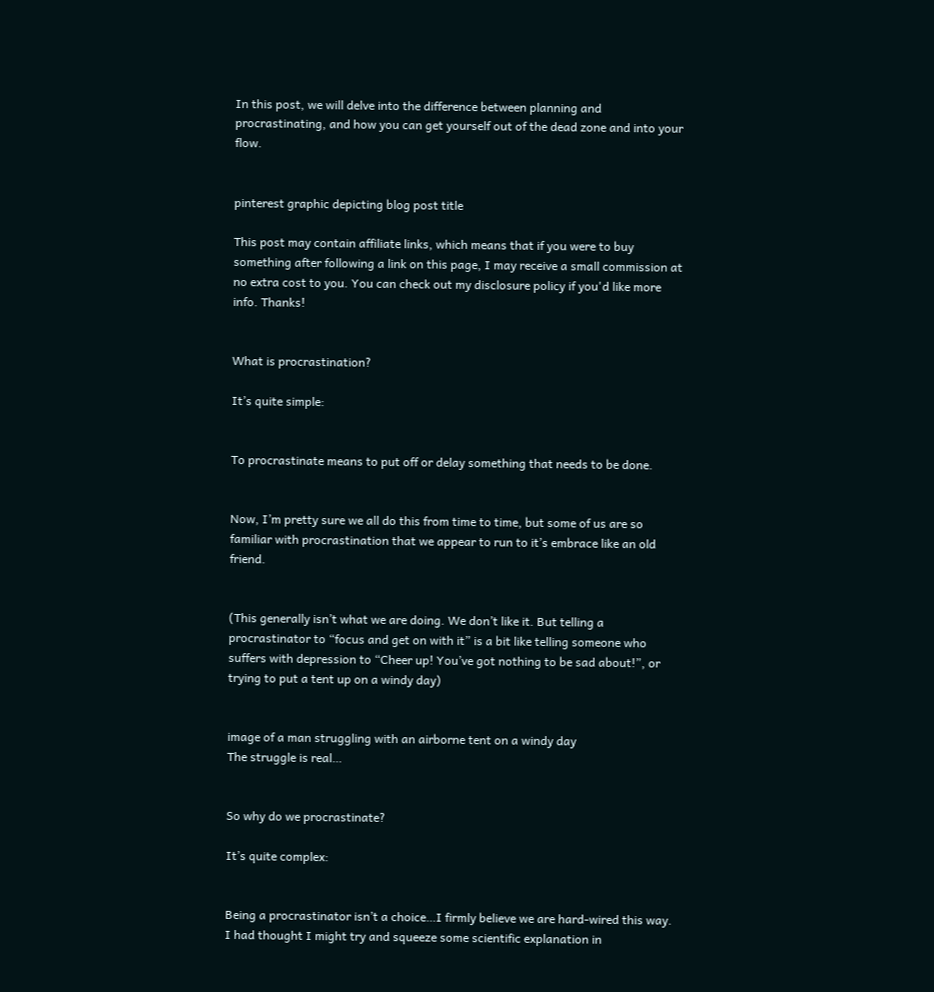In this post, we will delve into the difference between planning and procrastinating, and how you can get yourself out of the dead zone and into your flow.


pinterest graphic depicting blog post title

This post may contain affiliate links, which means that if you were to buy something after following a link on this page, I may receive a small commission at no extra cost to you. You can check out my disclosure policy if you'd like more info. Thanks!


What is procrastination?

It’s quite simple:


To procrastinate means to put off or delay something that needs to be done.


Now, I’m pretty sure we all do this from time to time, but some of us are so familiar with procrastination that we appear to run to it’s embrace like an old friend.


(This generally isn’t what we are doing. We don’t like it. But telling a procrastinator to “focus and get on with it” is a bit like telling someone who suffers with depression to “Cheer up! You’ve got nothing to be sad about!”, or trying to put a tent up on a windy day)


image of a man struggling with an airborne tent on a windy day
The struggle is real…


So why do we procrastinate?

It’s quite complex:


Being a procrastinator isn’t a choice…I firmly believe we are hard-wired this way. I had thought I might try and squeeze some scientific explanation in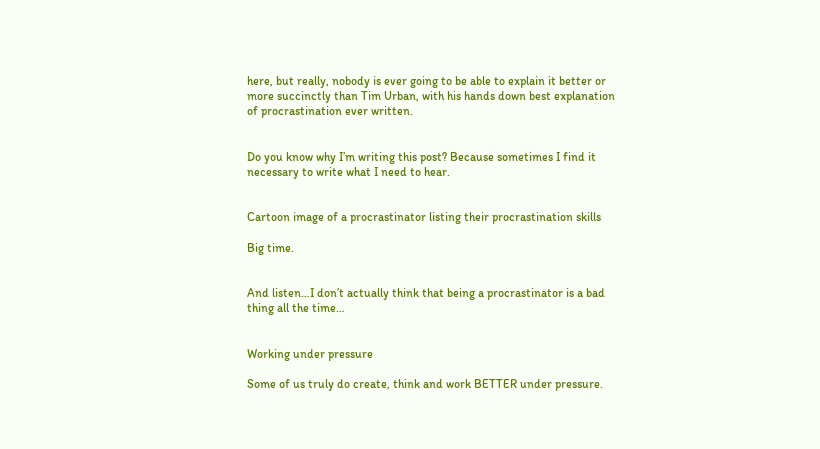here, but really, nobody is ever going to be able to explain it better or more succinctly than Tim Urban, with his hands down best explanation of procrastination ever written.


Do you know why I’m writing this post? Because sometimes I find it necessary to write what I need to hear.


Cartoon image of a procrastinator listing their procrastination skills

Big time.


And listen…I don’t actually think that being a procrastinator is a bad thing all the time…


Working under pressure

Some of us truly do create, think and work BETTER under pressure.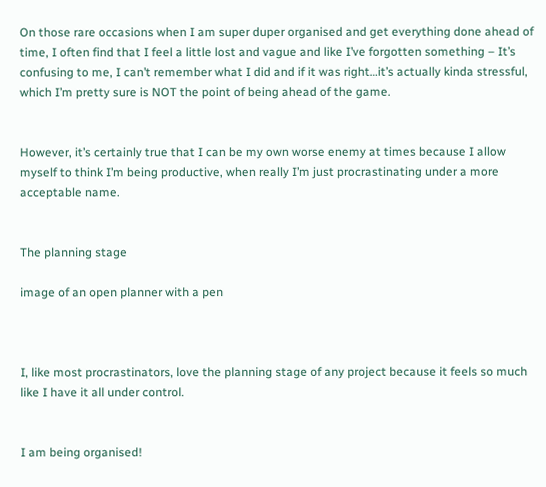On those rare occasions when I am super duper organised and get everything done ahead of time, I often find that I feel a little lost and vague and like I’ve forgotten something – It’s confusing to me, I can’t remember what I did and if it was right…it’s actually kinda stressful, which I’m pretty sure is NOT the point of being ahead of the game.


However, it’s certainly true that I can be my own worse enemy at times because I allow myself to think I’m being productive, when really I’m just procrastinating under a more acceptable name.


The planning stage

image of an open planner with a pen



I, like most procrastinators, love the planning stage of any project because it feels so much like I have it all under control.


I am being organised!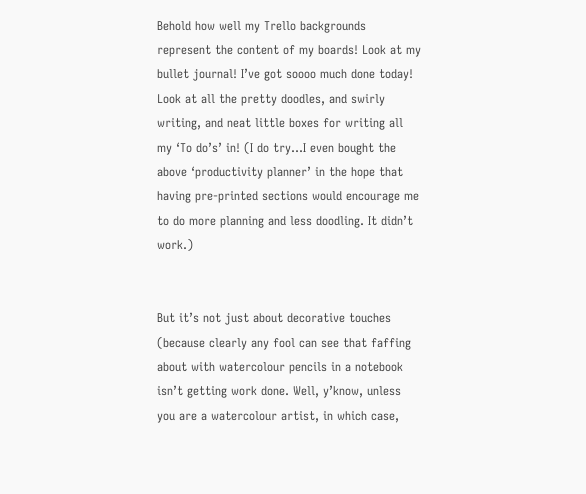Behold how well my Trello backgrounds represent the content of my boards! Look at my bullet journal! I’ve got soooo much done today! Look at all the pretty doodles, and swirly writing, and neat little boxes for writing all my ‘To do’s’ in! (I do try…I even bought the above ‘productivity planner’ in the hope that having pre-printed sections would encourage me to do more planning and less doodling. It didn’t work.)


But it’s not just about decorative touches (because clearly any fool can see that faffing about with watercolour pencils in a notebook isn’t getting work done. Well, y’know, unless you are a watercolour artist, in which case,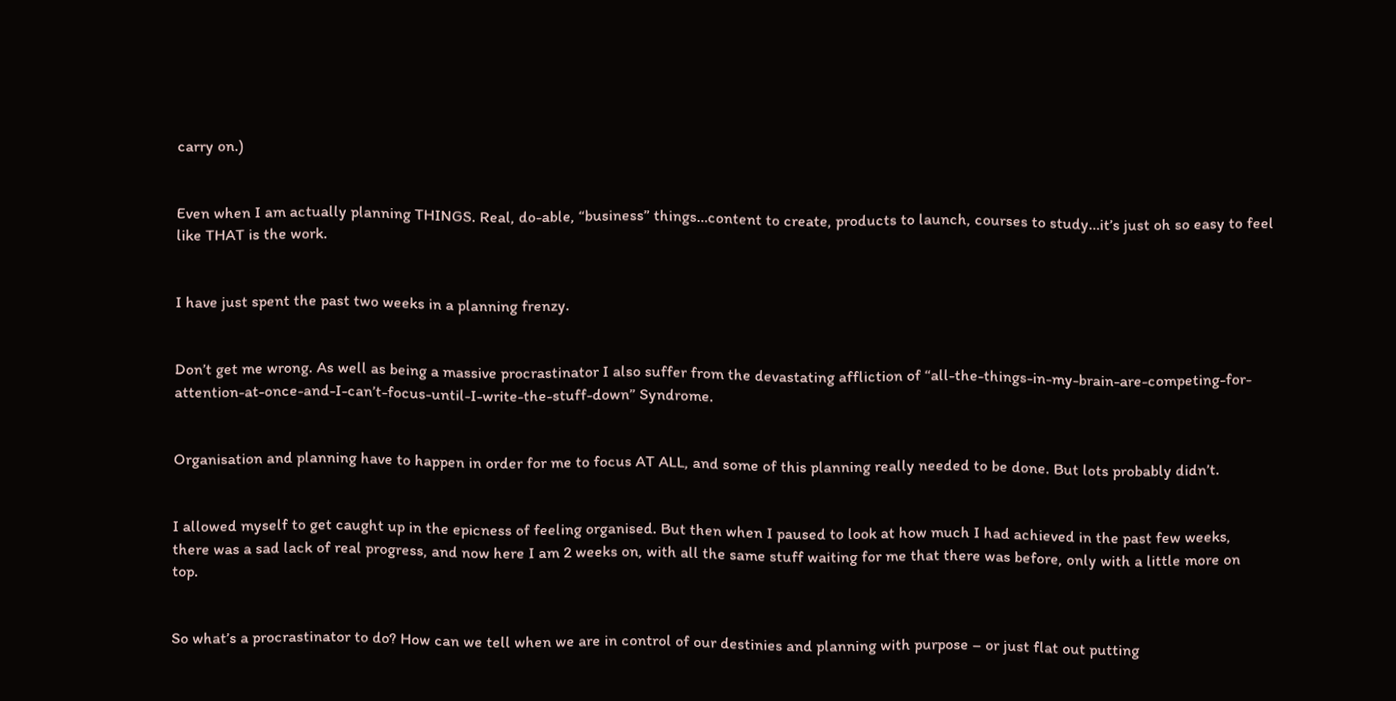carry on.)


Even when I am actually planning THINGS. Real, do-able, “business” things…content to create, products to launch, courses to study…it’s just oh so easy to feel like THAT is the work.


I have just spent the past two weeks in a planning frenzy.


Don’t get me wrong. As well as being a massive procrastinator I also suffer from the devastating affliction of “all-the-things-in-my-brain-are-competing-for-attention-at-once-and-I-can’t-focus-until-I-write-the-stuff-down” Syndrome.


Organisation and planning have to happen in order for me to focus AT ALL, and some of this planning really needed to be done. But lots probably didn’t.


I allowed myself to get caught up in the epicness of feeling organised. But then when I paused to look at how much I had achieved in the past few weeks, there was a sad lack of real progress, and now here I am 2 weeks on, with all the same stuff waiting for me that there was before, only with a little more on top.


So what’s a procrastinator to do? How can we tell when we are in control of our destinies and planning with purpose – or just flat out putting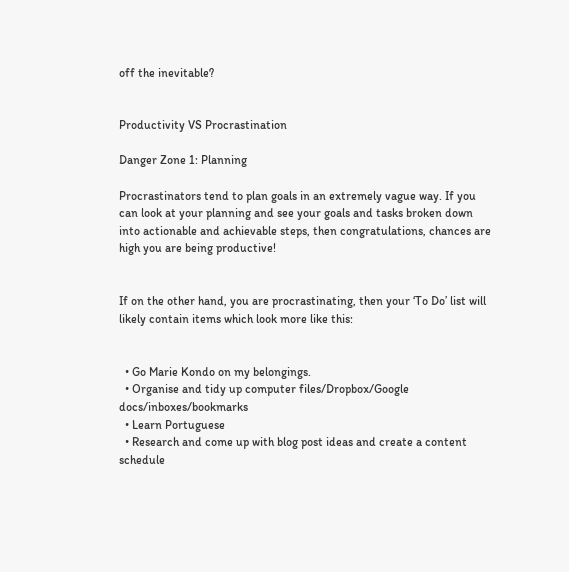off the inevitable?


Productivity VS Procrastination

Danger Zone 1: Planning

Procrastinators tend to plan goals in an extremely vague way. If you can look at your planning and see your goals and tasks broken down into actionable and achievable steps, then congratulations, chances are high you are being productive!


If on the other hand, you are procrastinating, then your ‘To Do’ list will likely contain items which look more like this:


  • Go Marie Kondo on my belongings.
  • Organise and tidy up computer files/Dropbox/Google docs/inboxes/bookmarks
  • Learn Portuguese
  • Research and come up with blog post ideas and create a content schedule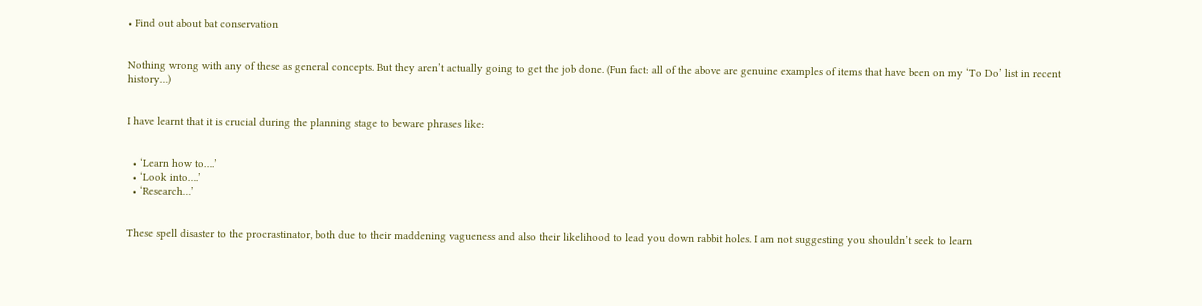• Find out about bat conservation


Nothing wrong with any of these as general concepts. But they aren’t actually going to get the job done. (Fun fact: all of the above are genuine examples of items that have been on my ‘To Do’ list in recent history…)


I have learnt that it is crucial during the planning stage to beware phrases like:


  • ‘Learn how to….’
  • ‘Look into….’
  • ‘Research…’


These spell disaster to the procrastinator, both due to their maddening vagueness and also their likelihood to lead you down rabbit holes. I am not suggesting you shouldn’t seek to learn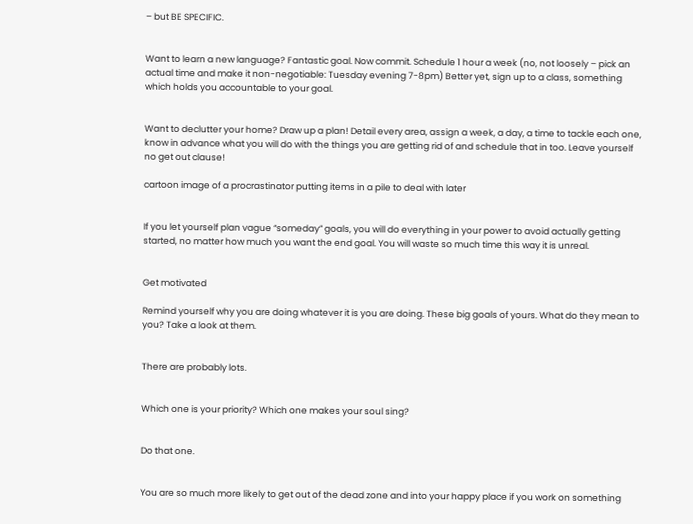– but BE SPECIFIC.


Want to learn a new language? Fantastic goal. Now commit. Schedule 1 hour a week (no, not loosely – pick an actual time and make it non-negotiable: Tuesday evening 7-8pm) Better yet, sign up to a class, something which holds you accountable to your goal.


Want to declutter your home? Draw up a plan! Detail every area, assign a week, a day, a time to tackle each one, know in advance what you will do with the things you are getting rid of and schedule that in too. Leave yourself no get out clause!

cartoon image of a procrastinator putting items in a pile to deal with later


If you let yourself plan vague “someday” goals, you will do everything in your power to avoid actually getting started, no matter how much you want the end goal. You will waste so much time this way it is unreal.


Get motivated

Remind yourself why you are doing whatever it is you are doing. These big goals of yours. What do they mean to you? Take a look at them.


There are probably lots.


Which one is your priority? Which one makes your soul sing?


Do that one.


You are so much more likely to get out of the dead zone and into your happy place if you work on something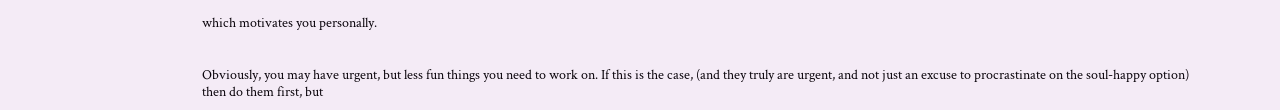which motivates you personally.


Obviously, you may have urgent, but less fun things you need to work on. If this is the case, (and they truly are urgent, and not just an excuse to procrastinate on the soul-happy option) then do them first, but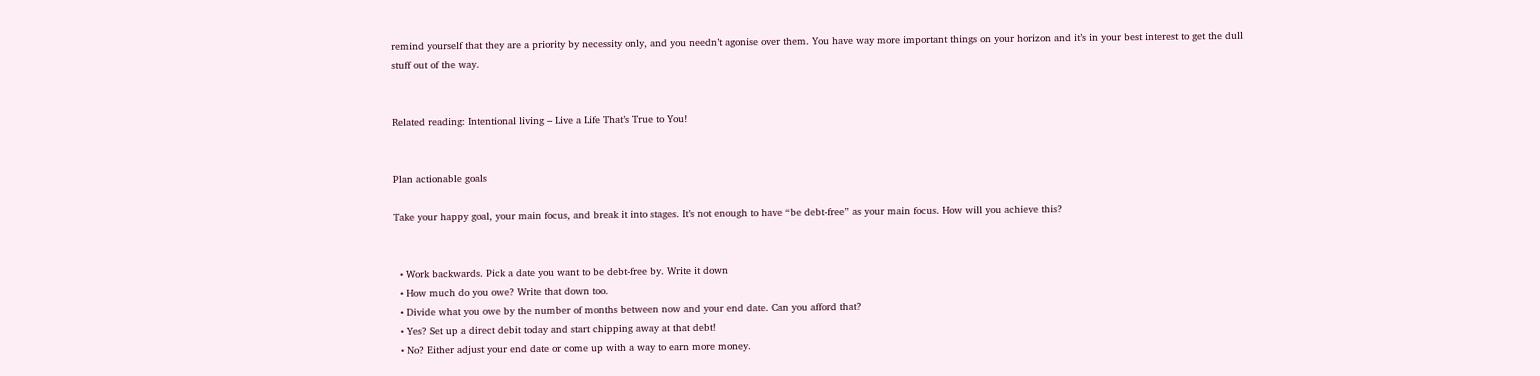remind yourself that they are a priority by necessity only, and you needn’t agonise over them. You have way more important things on your horizon and it’s in your best interest to get the dull stuff out of the way.


Related reading: Intentional living – Live a Life That’s True to You!


Plan actionable goals

Take your happy goal, your main focus, and break it into stages. It’s not enough to have “be debt-free” as your main focus. How will you achieve this?


  • Work backwards. Pick a date you want to be debt-free by. Write it down
  • How much do you owe? Write that down too.
  • Divide what you owe by the number of months between now and your end date. Can you afford that?
  • Yes? Set up a direct debit today and start chipping away at that debt!
  • No? Either adjust your end date or come up with a way to earn more money.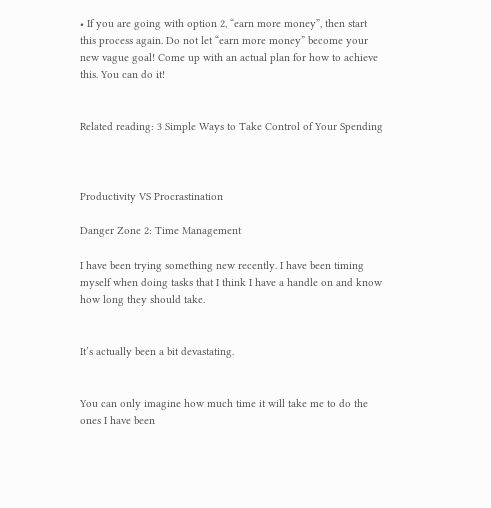• If you are going with option 2, “earn more money”, then start this process again. Do not let “earn more money” become your new vague goal! Come up with an actual plan for how to achieve this. You can do it!


Related reading: 3 Simple Ways to Take Control of Your Spending



Productivity VS Procrastination

Danger Zone 2: Time Management

I have been trying something new recently. I have been timing myself when doing tasks that I think I have a handle on and know how long they should take.


It’s actually been a bit devastating.


You can only imagine how much time it will take me to do the ones I have been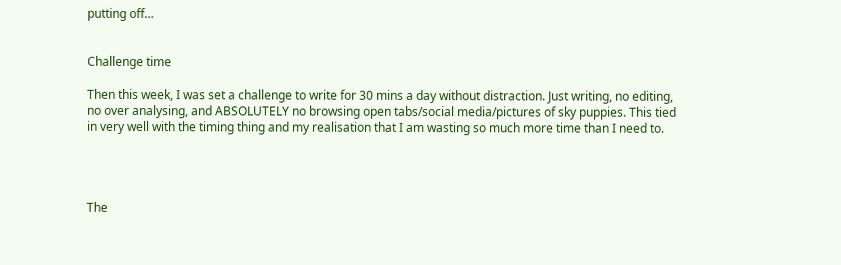putting off…


Challenge time

Then this week, I was set a challenge to write for 30 mins a day without distraction. Just writing, no editing, no over analysing, and ABSOLUTELY no browsing open tabs/social media/pictures of sky puppies. This tied in very well with the timing thing and my realisation that I am wasting so much more time than I need to.




The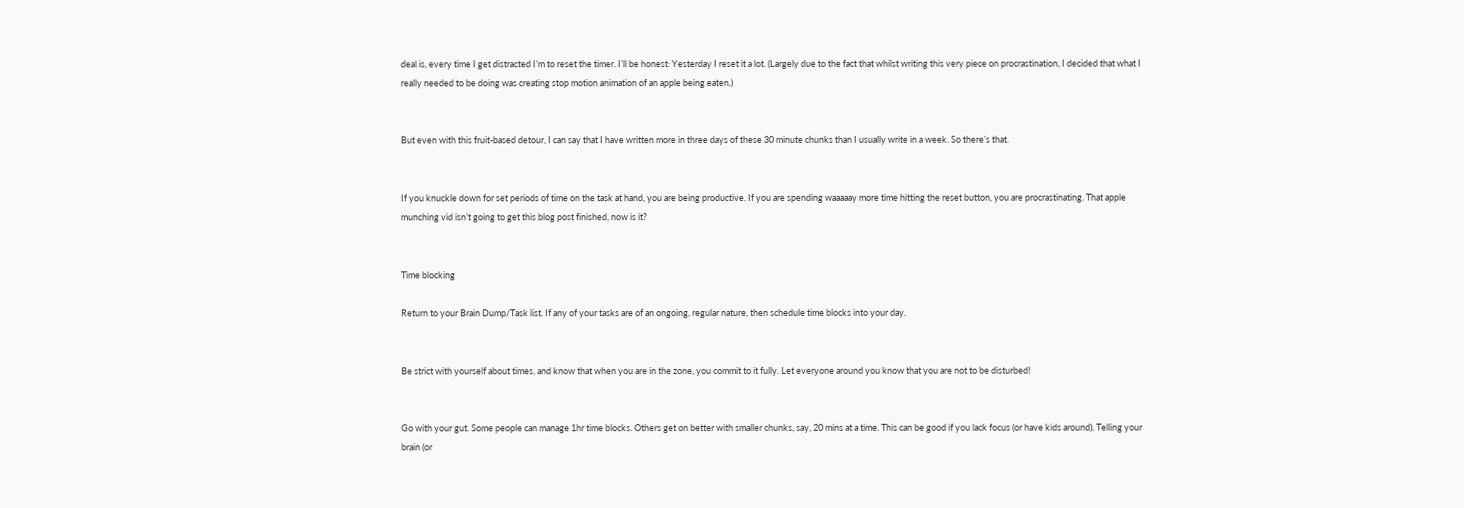deal is, every time I get distracted I’m to reset the timer. I’ll be honest: Yesterday I reset it a lot. (Largely due to the fact that whilst writing this very piece on procrastination, I decided that what I really needed to be doing was creating stop motion animation of an apple being eaten.)


But even with this fruit-based detour, I can say that I have written more in three days of these 30 minute chunks than I usually write in a week. So there’s that.


If you knuckle down for set periods of time on the task at hand, you are being productive. If you are spending waaaaay more time hitting the reset button, you are procrastinating. That apple munching vid isn’t going to get this blog post finished, now is it?


Time blocking

Return to your Brain Dump/Task list. If any of your tasks are of an ongoing, regular nature, then schedule time blocks into your day.


Be strict with yourself about times, and know that when you are in the zone, you commit to it fully. Let everyone around you know that you are not to be disturbed!


Go with your gut. Some people can manage 1hr time blocks. Others get on better with smaller chunks, say, 20 mins at a time. This can be good if you lack focus (or have kids around). Telling your brain (or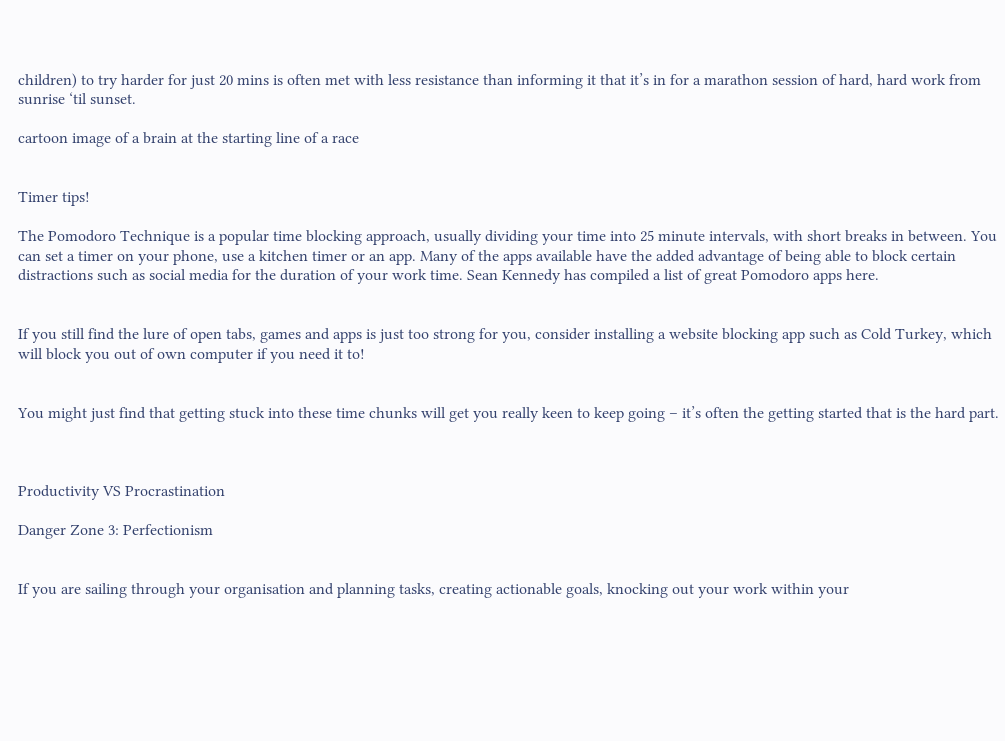children) to try harder for just 20 mins is often met with less resistance than informing it that it’s in for a marathon session of hard, hard work from sunrise ‘til sunset.

cartoon image of a brain at the starting line of a race


Timer tips!

The Pomodoro Technique is a popular time blocking approach, usually dividing your time into 25 minute intervals, with short breaks in between. You can set a timer on your phone, use a kitchen timer or an app. Many of the apps available have the added advantage of being able to block certain distractions such as social media for the duration of your work time. Sean Kennedy has compiled a list of great Pomodoro apps here.


If you still find the lure of open tabs, games and apps is just too strong for you, consider installing a website blocking app such as Cold Turkey, which will block you out of own computer if you need it to!


You might just find that getting stuck into these time chunks will get you really keen to keep going – it’s often the getting started that is the hard part.



Productivity VS Procrastination

Danger Zone 3: Perfectionism


If you are sailing through your organisation and planning tasks, creating actionable goals, knocking out your work within your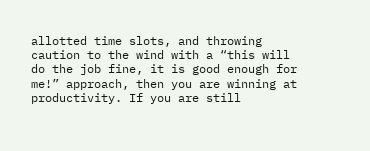allotted time slots, and throwing caution to the wind with a “this will do the job fine, it is good enough for me!” approach, then you are winning at productivity. If you are still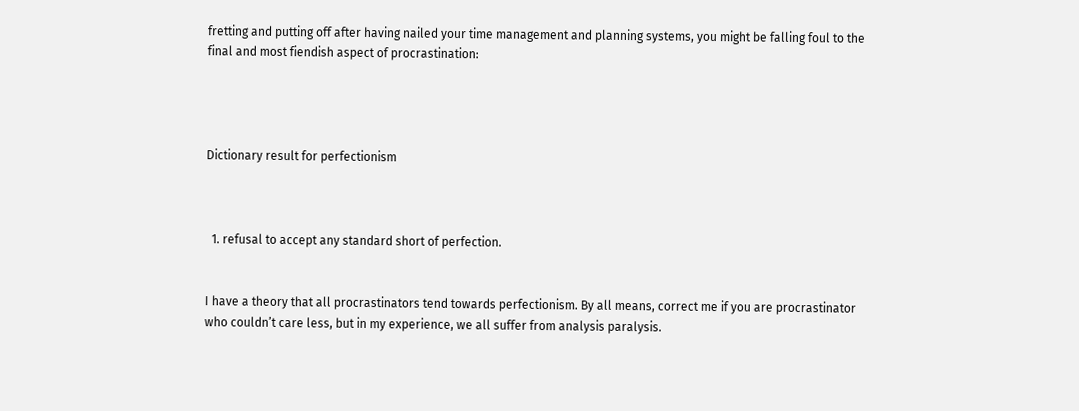fretting and putting off after having nailed your time management and planning systems, you might be falling foul to the final and most fiendish aspect of procrastination:




Dictionary result for perfectionism



  1. refusal to accept any standard short of perfection.


I have a theory that all procrastinators tend towards perfectionism. By all means, correct me if you are procrastinator who couldn’t care less, but in my experience, we all suffer from analysis paralysis.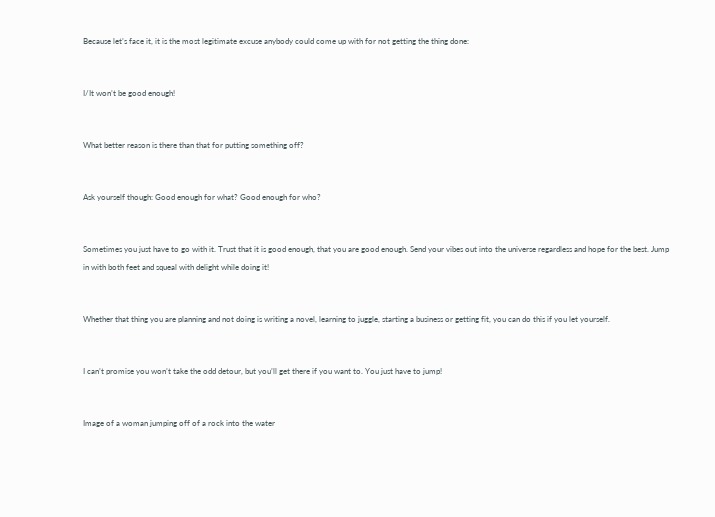Because let’s face it, it is the most legitimate excuse anybody could come up with for not getting the thing done:


I/It won’t be good enough!


What better reason is there than that for putting something off?


Ask yourself though: Good enough for what? Good enough for who?


Sometimes you just have to go with it. Trust that it is good enough, that you are good enough. Send your vibes out into the universe regardless and hope for the best. Jump in with both feet and squeal with delight while doing it!


Whether that thing you are planning and not doing is writing a novel, learning to juggle, starting a business or getting fit, you can do this if you let yourself.


I can’t promise you won’t take the odd detour, but you’ll get there if you want to. You just have to jump!


Image of a woman jumping off of a rock into the water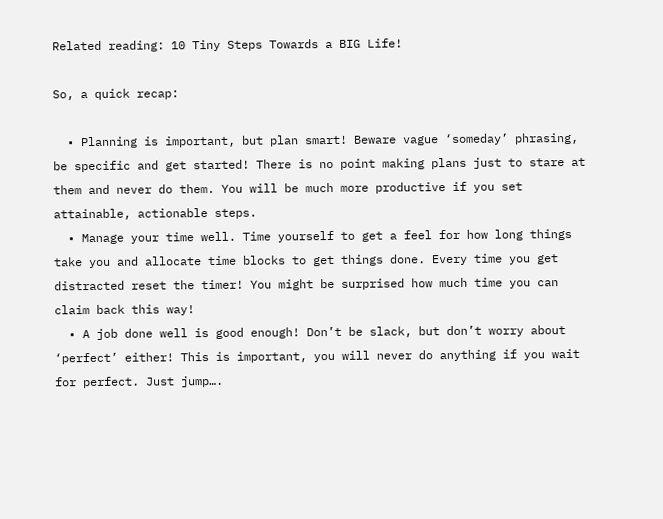Related reading: 10 Tiny Steps Towards a BIG Life!

So, a quick recap:

  • Planning is important, but plan smart! Beware vague ‘someday’ phrasing, be specific and get started! There is no point making plans just to stare at them and never do them. You will be much more productive if you set attainable, actionable steps.
  • Manage your time well. Time yourself to get a feel for how long things take you and allocate time blocks to get things done. Every time you get distracted reset the timer! You might be surprised how much time you can claim back this way!
  • A job done well is good enough! Don’t be slack, but don’t worry about ‘perfect’ either! This is important, you will never do anything if you wait for perfect. Just jump….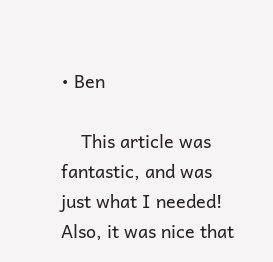• Ben

    This article was fantastic, and was just what I needed! Also, it was nice that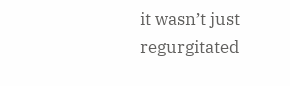it wasn’t just regurgitated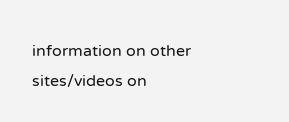information on other sites/videos on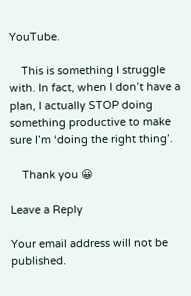YouTube.

    This is something I struggle with. In fact, when I don’t have a plan, I actually STOP doing something productive to make sure I’m ‘doing the right thing’.

    Thank you 😀

Leave a Reply

Your email address will not be published.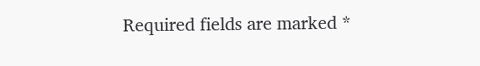Required fields are marked *